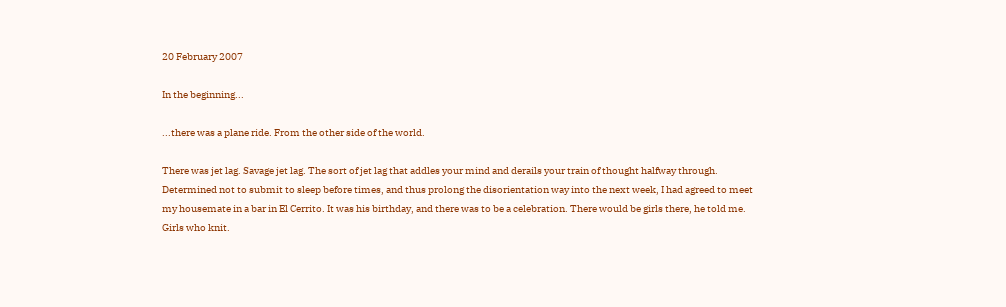20 February 2007

In the beginning...

...there was a plane ride. From the other side of the world.

There was jet lag. Savage jet lag. The sort of jet lag that addles your mind and derails your train of thought halfway through. Determined not to submit to sleep before times, and thus prolong the disorientation way into the next week, I had agreed to meet my housemate in a bar in El Cerrito. It was his birthday, and there was to be a celebration. There would be girls there, he told me. Girls who knit.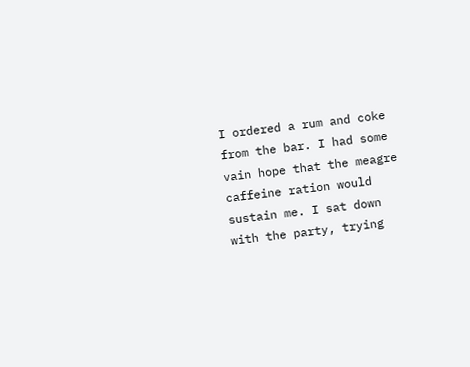I ordered a rum and coke from the bar. I had some vain hope that the meagre caffeine ration would sustain me. I sat down with the party, trying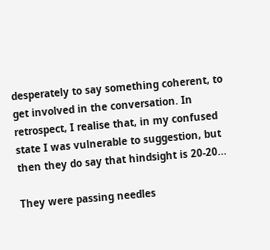desperately to say something coherent, to get involved in the conversation. In retrospect, I realise that, in my confused state I was vulnerable to suggestion, but then they do say that hindsight is 20-20...

They were passing needles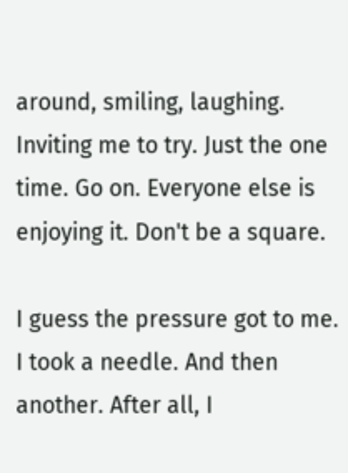around, smiling, laughing. Inviting me to try. Just the one time. Go on. Everyone else is enjoying it. Don't be a square.

I guess the pressure got to me. I took a needle. And then another. After all, I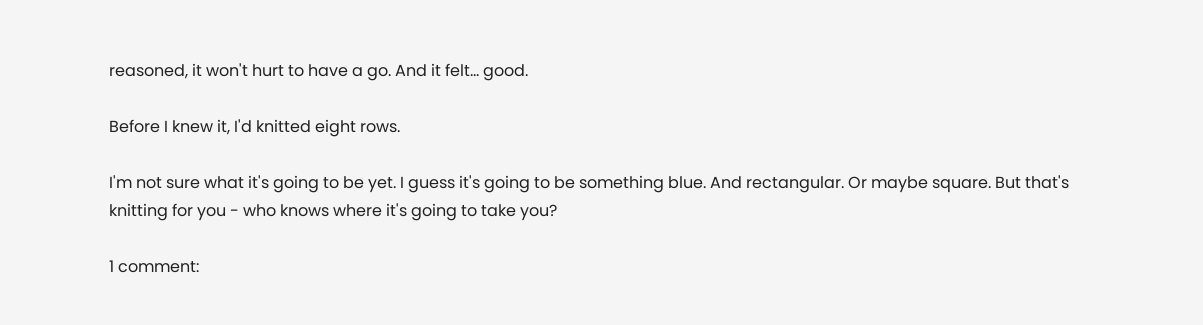reasoned, it won't hurt to have a go. And it felt... good.

Before I knew it, I'd knitted eight rows.

I'm not sure what it's going to be yet. I guess it's going to be something blue. And rectangular. Or maybe square. But that's knitting for you - who knows where it's going to take you?

1 comment: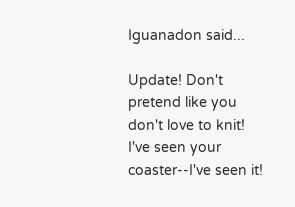Iguanadon said...

Update! Don't pretend like you don't love to knit! I've seen your coaster--I've seen it!